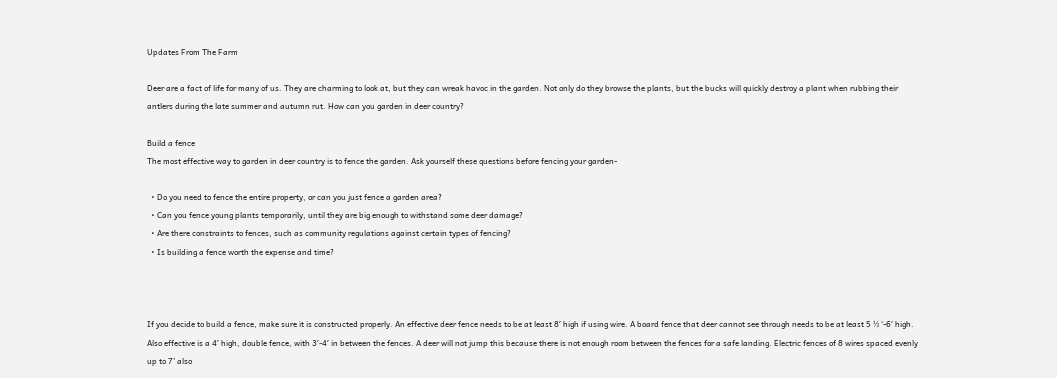Updates From The Farm

Deer are a fact of life for many of us. They are charming to look at, but they can wreak havoc in the garden. Not only do they browse the plants, but the bucks will quickly destroy a plant when rubbing their antlers during the late summer and autumn rut. How can you garden in deer country?

Build a fence
The most effective way to garden in deer country is to fence the garden. Ask yourself these questions before fencing your garden-

  • Do you need to fence the entire property, or can you just fence a garden area?
  • Can you fence young plants temporarily, until they are big enough to withstand some deer damage?
  • Are there constraints to fences, such as community regulations against certain types of fencing?
  • Is building a fence worth the expense and time?



If you decide to build a fence, make sure it is constructed properly. An effective deer fence needs to be at least 8′ high if using wire. A board fence that deer cannot see through needs to be at least 5 ½ ‘-6′ high. Also effective is a 4′ high, double fence, with 3′-4′ in between the fences. A deer will not jump this because there is not enough room between the fences for a safe landing. Electric fences of 8 wires spaced evenly up to 7’ also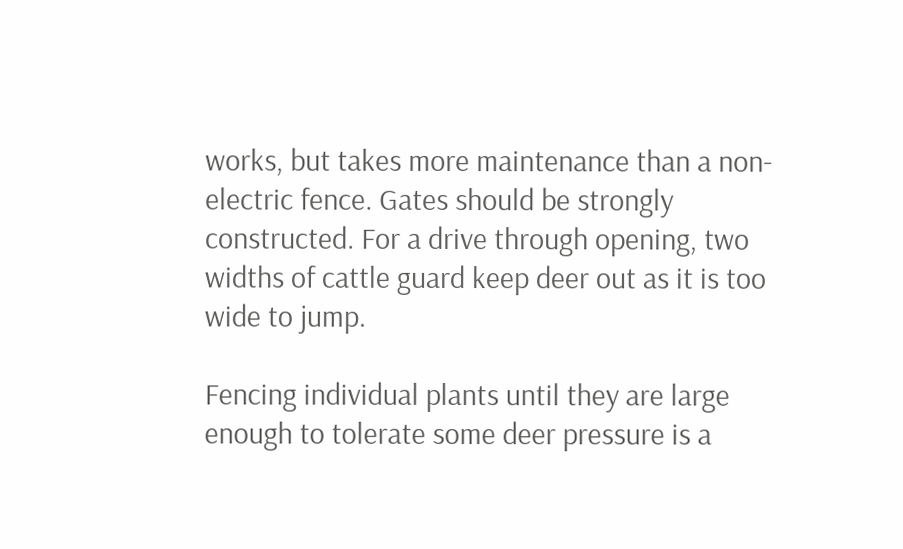works, but takes more maintenance than a non-electric fence. Gates should be strongly constructed. For a drive through opening, two widths of cattle guard keep deer out as it is too wide to jump.

Fencing individual plants until they are large enough to tolerate some deer pressure is a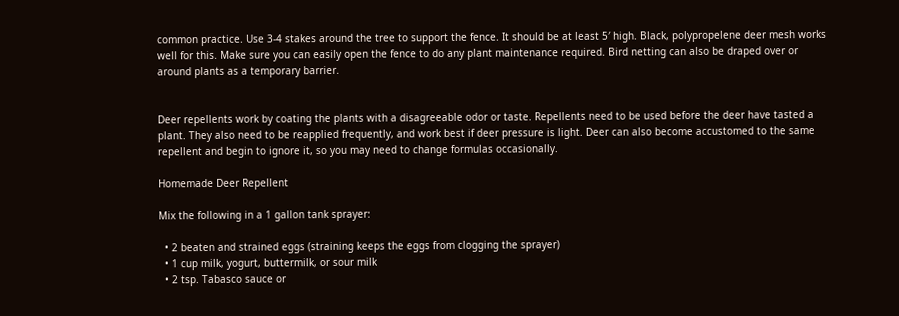common practice. Use 3-4 stakes around the tree to support the fence. It should be at least 5′ high. Black, polypropelene deer mesh works well for this. Make sure you can easily open the fence to do any plant maintenance required. Bird netting can also be draped over or around plants as a temporary barrier.


Deer repellents work by coating the plants with a disagreeable odor or taste. Repellents need to be used before the deer have tasted a plant. They also need to be reapplied frequently, and work best if deer pressure is light. Deer can also become accustomed to the same repellent and begin to ignore it, so you may need to change formulas occasionally.

Homemade Deer Repellent

Mix the following in a 1 gallon tank sprayer:

  • 2 beaten and strained eggs (straining keeps the eggs from clogging the sprayer)
  • 1 cup milk, yogurt, buttermilk, or sour milk
  • 2 tsp. Tabasco sauce or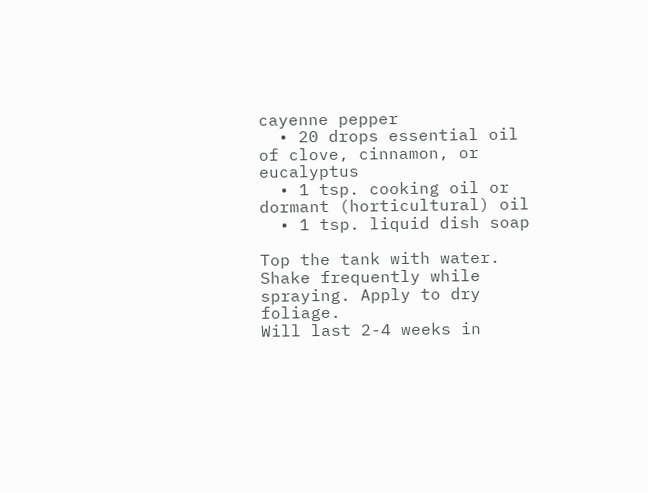cayenne pepper
  • 20 drops essential oil of clove, cinnamon, or eucalyptus
  • 1 tsp. cooking oil or dormant (horticultural) oil
  • 1 tsp. liquid dish soap

Top the tank with water. Shake frequently while spraying. Apply to dry foliage.
Will last 2-4 weeks in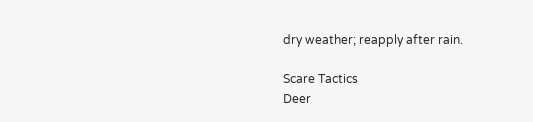dry weather; reapply after rain.

Scare Tactics
Deer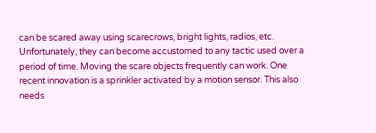can be scared away using scarecrows, bright lights, radios, etc. Unfortunately, they can become accustomed to any tactic used over a period of time. Moving the scare objects frequently can work. One recent innovation is a sprinkler activated by a motion sensor. This also needs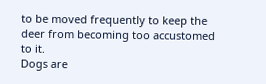to be moved frequently to keep the deer from becoming too accustomed to it.
Dogs are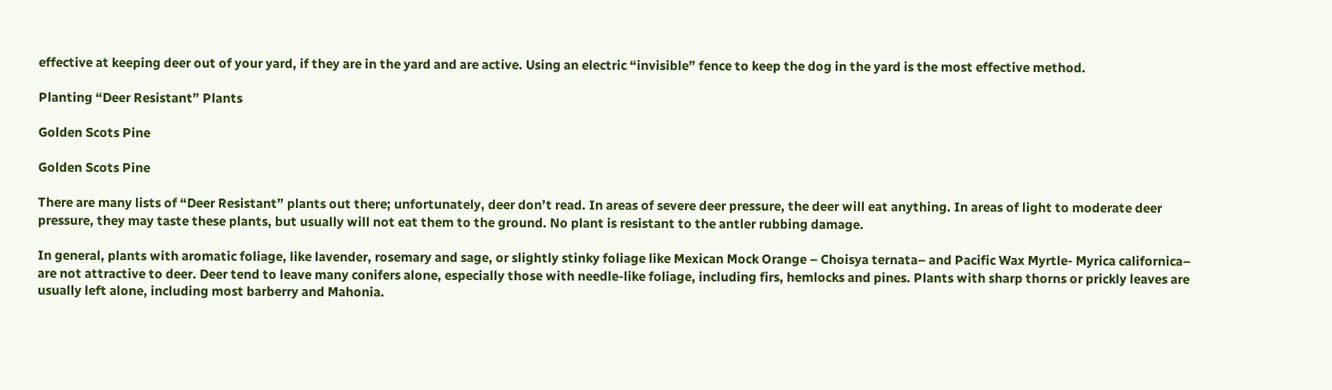effective at keeping deer out of your yard, if they are in the yard and are active. Using an electric “invisible” fence to keep the dog in the yard is the most effective method.

Planting “Deer Resistant” Plants

Golden Scots Pine

Golden Scots Pine

There are many lists of “Deer Resistant” plants out there; unfortunately, deer don’t read. In areas of severe deer pressure, the deer will eat anything. In areas of light to moderate deer pressure, they may taste these plants, but usually will not eat them to the ground. No plant is resistant to the antler rubbing damage.

In general, plants with aromatic foliage, like lavender, rosemary and sage, or slightly stinky foliage like Mexican Mock Orange – Choisya ternata– and Pacific Wax Myrtle- Myrica californica–  are not attractive to deer. Deer tend to leave many conifers alone, especially those with needle-like foliage, including firs, hemlocks and pines. Plants with sharp thorns or prickly leaves are usually left alone, including most barberry and Mahonia.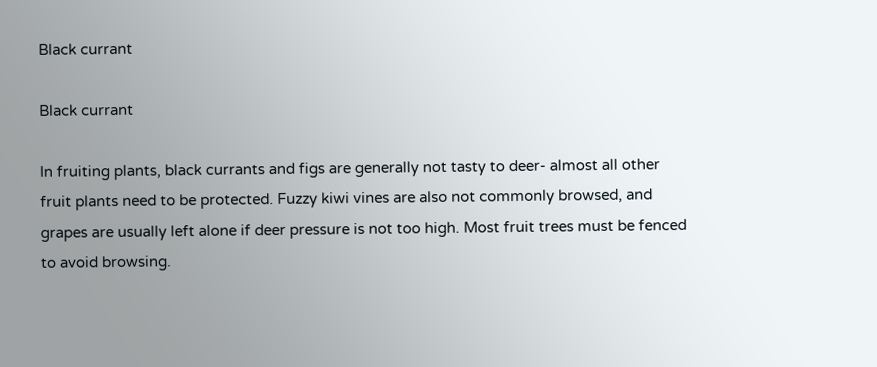Black currant

Black currant

In fruiting plants, black currants and figs are generally not tasty to deer- almost all other fruit plants need to be protected. Fuzzy kiwi vines are also not commonly browsed, and grapes are usually left alone if deer pressure is not too high. Most fruit trees must be fenced to avoid browsing.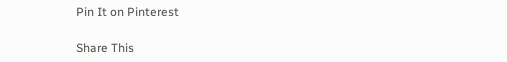Pin It on Pinterest

Share This